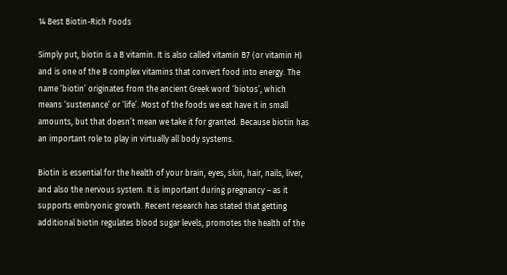14 Best Biotin-Rich Foods

Simply put, biotin is a B vitamin. It is also called vitamin B7 (or vitamin H) and is one of the B complex vitamins that convert food into energy. The name ‘biotin’ originates from the ancient Greek word ‘biotos’, which means ‘sustenance’ or ‘life’. Most of the foods we eat have it in small amounts, but that doesn’t mean we take it for granted. Because biotin has an important role to play in virtually all body systems.

Biotin is essential for the health of your brain, eyes, skin, hair, nails, liver, and also the nervous system. It is important during pregnancy – as it supports embryonic growth. Recent research has stated that getting additional biotin regulates blood sugar levels, promotes the health of the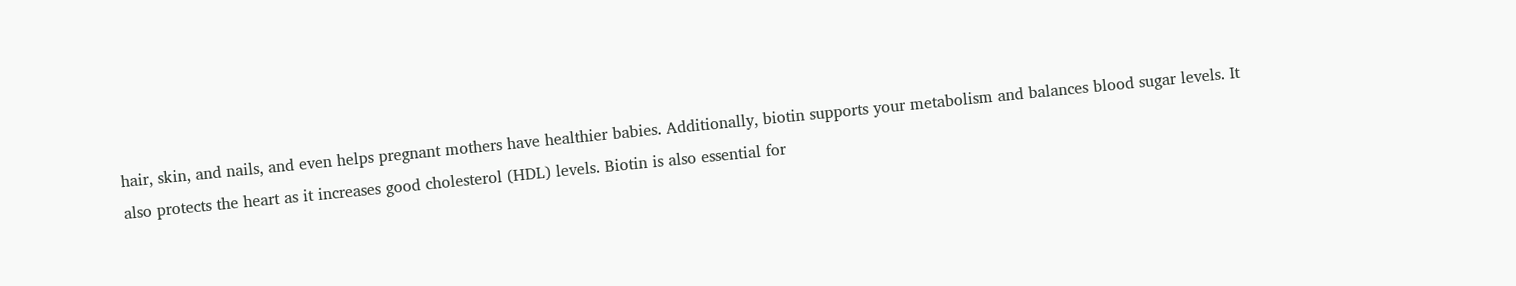hair, skin, and nails, and even helps pregnant mothers have healthier babies. Additionally, biotin supports your metabolism and balances blood sugar levels. It also protects the heart as it increases good cholesterol (HDL) levels. Biotin is also essential for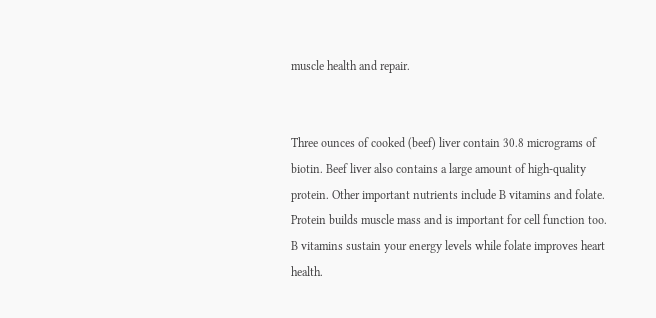muscle health and repair.


Three ounces of cooked (beef) liver contain 30.8 micrograms of biotin. Beef liver also contains a large amount of high-quality protein. Other important nutrients include B vitamins and folate. Protein builds muscle mass and is important for cell function too. B vitamins sustain your energy levels while folate improves heart health.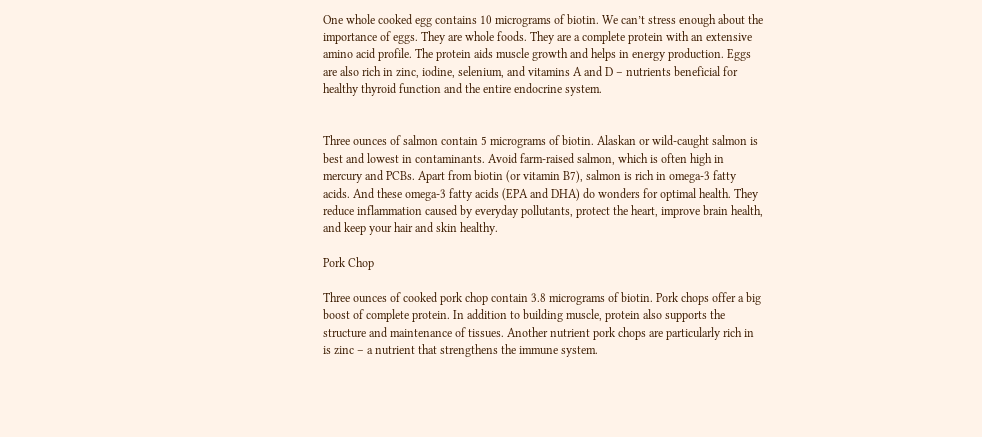One whole cooked egg contains 10 micrograms of biotin. We can’t stress enough about the importance of eggs. They are whole foods. They are a complete protein with an extensive amino acid profile. The protein aids muscle growth and helps in energy production. Eggs are also rich in zinc, iodine, selenium, and vitamins A and D – nutrients beneficial for healthy thyroid function and the entire endocrine system.


Three ounces of salmon contain 5 micrograms of biotin. Alaskan or wild-caught salmon is best and lowest in contaminants. Avoid farm-raised salmon, which is often high in mercury and PCBs. Apart from biotin (or vitamin B7), salmon is rich in omega-3 fatty acids. And these omega-3 fatty acids (EPA and DHA) do wonders for optimal health. They reduce inflammation caused by everyday pollutants, protect the heart, improve brain health, and keep your hair and skin healthy.

Pork Chop

Three ounces of cooked pork chop contain 3.8 micrograms of biotin. Pork chops offer a big boost of complete protein. In addition to building muscle, protein also supports the structure and maintenance of tissues. Another nutrient pork chops are particularly rich in is zinc – a nutrient that strengthens the immune system.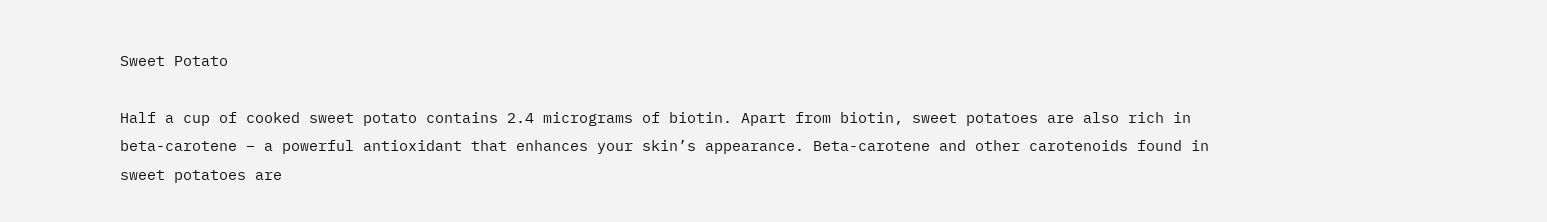Sweet Potato

Half a cup of cooked sweet potato contains 2.4 micrograms of biotin. Apart from biotin, sweet potatoes are also rich in beta-carotene – a powerful antioxidant that enhances your skin’s appearance. Beta-carotene and other carotenoids found in sweet potatoes are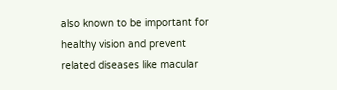also known to be important for healthy vision and prevent related diseases like macular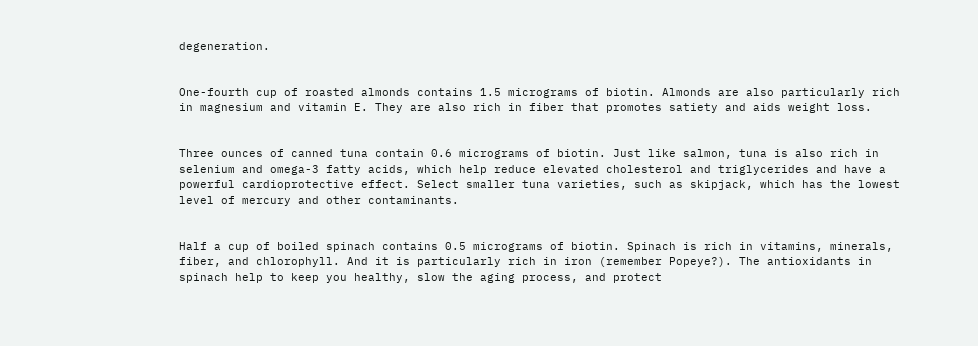degeneration.


One-fourth cup of roasted almonds contains 1.5 micrograms of biotin. Almonds are also particularly rich in magnesium and vitamin E. They are also rich in fiber that promotes satiety and aids weight loss.


Three ounces of canned tuna contain 0.6 micrograms of biotin. Just like salmon, tuna is also rich in selenium and omega-3 fatty acids, which help reduce elevated cholesterol and triglycerides and have a powerful cardioprotective effect. Select smaller tuna varieties, such as skipjack, which has the lowest level of mercury and other contaminants.


Half a cup of boiled spinach contains 0.5 micrograms of biotin. Spinach is rich in vitamins, minerals, fiber, and chlorophyll. And it is particularly rich in iron (remember Popeye?). The antioxidants in spinach help to keep you healthy, slow the aging process, and protect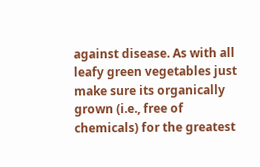against disease. As with all leafy green vegetables just make sure its organically grown (i.e., free of chemicals) for the greatest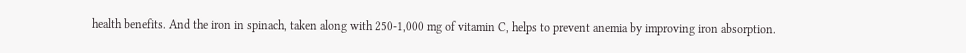health benefits. And the iron in spinach, taken along with 250-1,000 mg of vitamin C, helps to prevent anemia by improving iron absorption.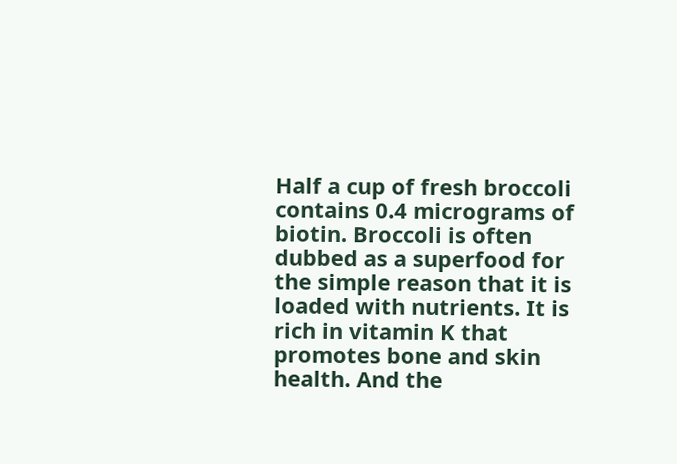Half a cup of fresh broccoli contains 0.4 micrograms of biotin. Broccoli is often dubbed as a superfood for the simple reason that it is loaded with nutrients. It is rich in vitamin K that promotes bone and skin health. And the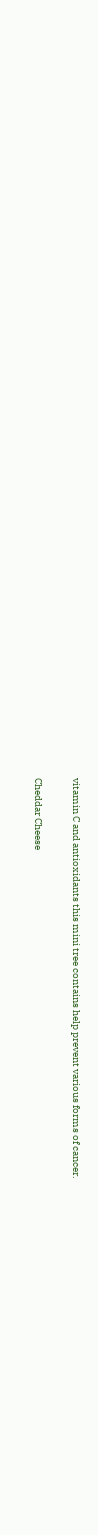vitamin C and antioxidants this mini tree contains help prevent various forms of cancer.

Cheddar Cheese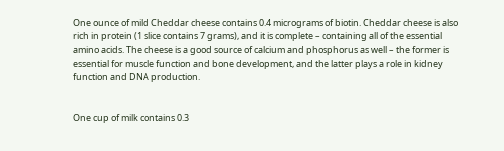One ounce of mild Cheddar cheese contains 0.4 micrograms of biotin. Cheddar cheese is also rich in protein (1 slice contains 7 grams), and it is complete – containing all of the essential amino acids. The cheese is a good source of calcium and phosphorus as well – the former is essential for muscle function and bone development, and the latter plays a role in kidney function and DNA production.


One cup of milk contains 0.3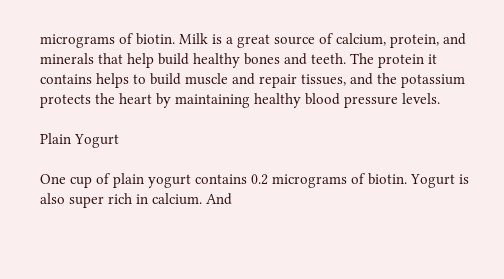micrograms of biotin. Milk is a great source of calcium, protein, and minerals that help build healthy bones and teeth. The protein it contains helps to build muscle and repair tissues, and the potassium protects the heart by maintaining healthy blood pressure levels.

Plain Yogurt

One cup of plain yogurt contains 0.2 micrograms of biotin. Yogurt is also super rich in calcium. And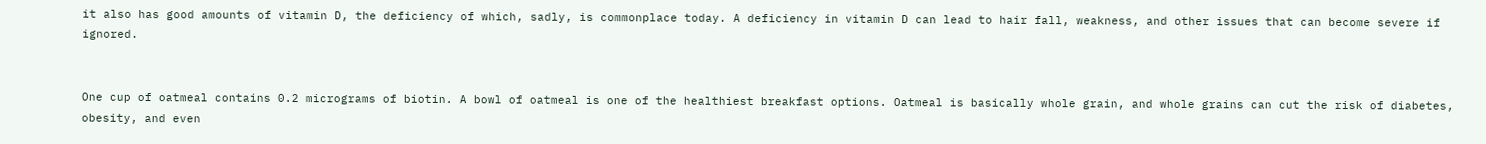it also has good amounts of vitamin D, the deficiency of which, sadly, is commonplace today. A deficiency in vitamin D can lead to hair fall, weakness, and other issues that can become severe if ignored.


One cup of oatmeal contains 0.2 micrograms of biotin. A bowl of oatmeal is one of the healthiest breakfast options. Oatmeal is basically whole grain, and whole grains can cut the risk of diabetes, obesity, and even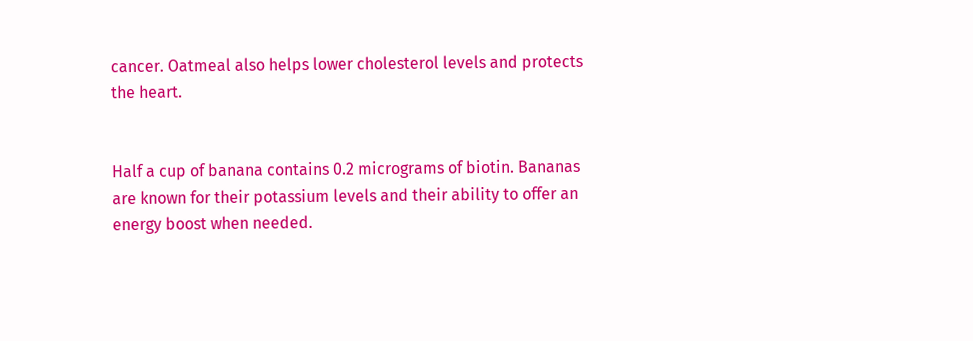cancer. Oatmeal also helps lower cholesterol levels and protects the heart.


Half a cup of banana contains 0.2 micrograms of biotin. Bananas are known for their potassium levels and their ability to offer an energy boost when needed.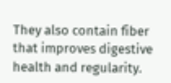They also contain fiber that improves digestive health and regularity.